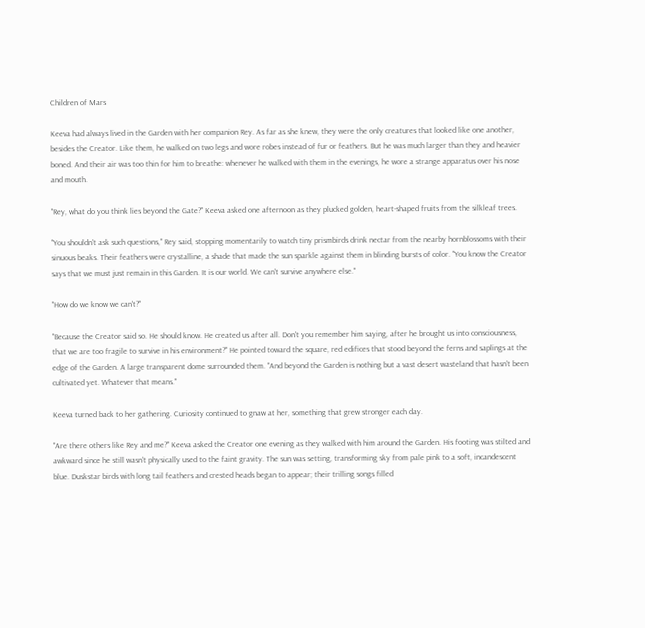Children of Mars

Keeva had always lived in the Garden with her companion Rey. As far as she knew, they were the only creatures that looked like one another, besides the Creator. Like them, he walked on two legs and wore robes instead of fur or feathers. But he was much larger than they and heavier boned. And their air was too thin for him to breathe: whenever he walked with them in the evenings, he wore a strange apparatus over his nose and mouth.

"Rey, what do you think lies beyond the Gate?" Keeva asked one afternoon as they plucked golden, heart-shaped fruits from the silkleaf trees.

"You shouldn't ask such questions," Rey said, stopping momentarily to watch tiny prismbirds drink nectar from the nearby hornblossoms with their sinuous beaks. Their feathers were crystalline, a shade that made the sun sparkle against them in blinding bursts of color. "You know the Creator says that we must just remain in this Garden. It is our world. We can't survive anywhere else."

"How do we know we can't?"

"Because the Creator said so. He should know. He created us after all. Don't you remember him saying, after he brought us into consciousness, that we are too fragile to survive in his environment?" He pointed toward the square, red edifices that stood beyond the ferns and saplings at the edge of the Garden. A large transparent dome surrounded them. "And beyond the Garden is nothing but a vast desert wasteland that hasn't been cultivated yet. Whatever that means."

Keeva turned back to her gathering. Curiosity continued to gnaw at her, something that grew stronger each day.

"Are there others like Rey and me?" Keeva asked the Creator one evening as they walked with him around the Garden. His footing was stilted and awkward since he still wasn't physically used to the faint gravity. The sun was setting, transforming sky from pale pink to a soft, incandescent blue. Duskstar birds with long tail feathers and crested heads began to appear; their trilling songs filled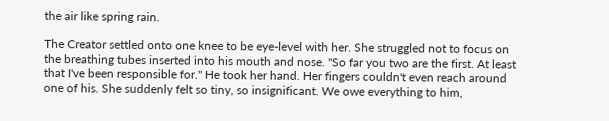the air like spring rain.

The Creator settled onto one knee to be eye-level with her. She struggled not to focus on the breathing tubes inserted into his mouth and nose. "So far you two are the first. At least that I've been responsible for." He took her hand. Her fingers couldn't even reach around one of his. She suddenly felt so tiny, so insignificant. We owe everything to him,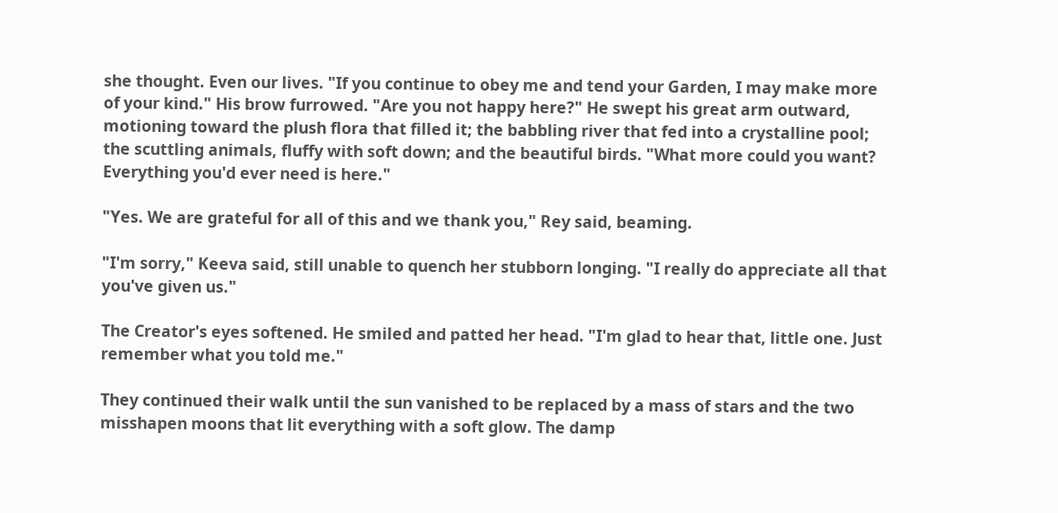she thought. Even our lives. "If you continue to obey me and tend your Garden, I may make more of your kind." His brow furrowed. "Are you not happy here?" He swept his great arm outward, motioning toward the plush flora that filled it; the babbling river that fed into a crystalline pool; the scuttling animals, fluffy with soft down; and the beautiful birds. "What more could you want? Everything you'd ever need is here."

"Yes. We are grateful for all of this and we thank you," Rey said, beaming.

"I'm sorry," Keeva said, still unable to quench her stubborn longing. "I really do appreciate all that you've given us."

The Creator's eyes softened. He smiled and patted her head. "I'm glad to hear that, little one. Just remember what you told me."

They continued their walk until the sun vanished to be replaced by a mass of stars and the two misshapen moons that lit everything with a soft glow. The damp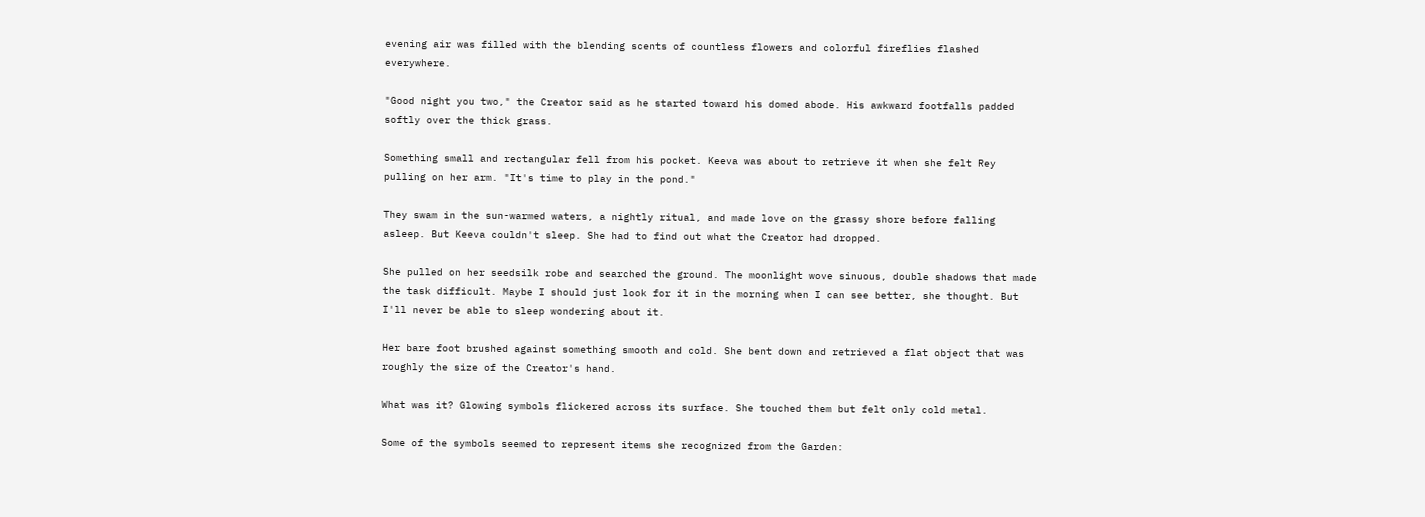evening air was filled with the blending scents of countless flowers and colorful fireflies flashed everywhere.

"Good night you two," the Creator said as he started toward his domed abode. His awkward footfalls padded softly over the thick grass.

Something small and rectangular fell from his pocket. Keeva was about to retrieve it when she felt Rey pulling on her arm. "It's time to play in the pond."

They swam in the sun-warmed waters, a nightly ritual, and made love on the grassy shore before falling asleep. But Keeva couldn't sleep. She had to find out what the Creator had dropped.

She pulled on her seedsilk robe and searched the ground. The moonlight wove sinuous, double shadows that made the task difficult. Maybe I should just look for it in the morning when I can see better, she thought. But I'll never be able to sleep wondering about it.

Her bare foot brushed against something smooth and cold. She bent down and retrieved a flat object that was roughly the size of the Creator's hand.

What was it? Glowing symbols flickered across its surface. She touched them but felt only cold metal.

Some of the symbols seemed to represent items she recognized from the Garden: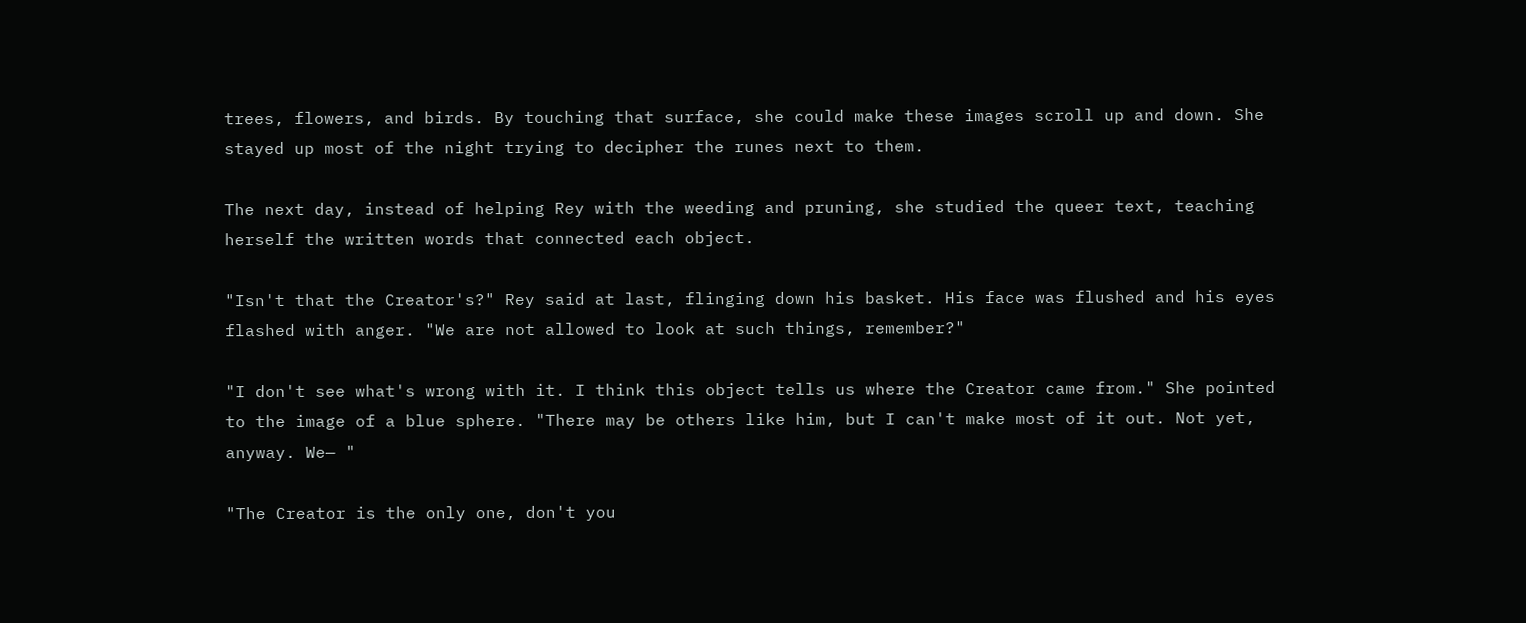trees, flowers, and birds. By touching that surface, she could make these images scroll up and down. She stayed up most of the night trying to decipher the runes next to them.

The next day, instead of helping Rey with the weeding and pruning, she studied the queer text, teaching herself the written words that connected each object.

"Isn't that the Creator's?" Rey said at last, flinging down his basket. His face was flushed and his eyes flashed with anger. "We are not allowed to look at such things, remember?"

"I don't see what's wrong with it. I think this object tells us where the Creator came from." She pointed to the image of a blue sphere. "There may be others like him, but I can't make most of it out. Not yet, anyway. We— "

"The Creator is the only one, don't you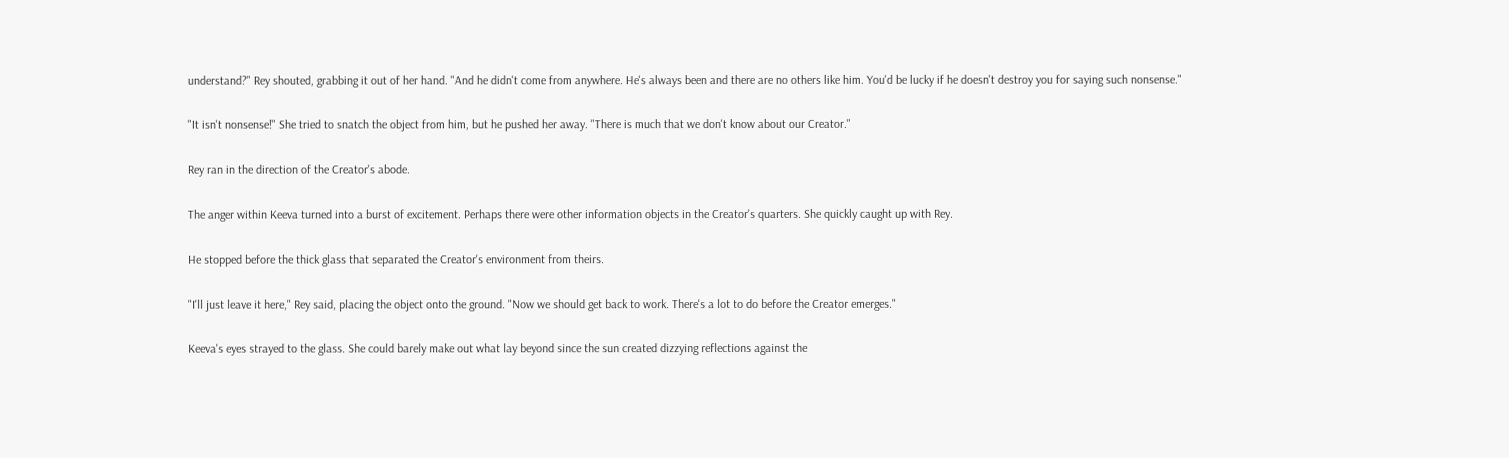understand?" Rey shouted, grabbing it out of her hand. "And he didn't come from anywhere. He's always been and there are no others like him. You'd be lucky if he doesn't destroy you for saying such nonsense."

"It isn't nonsense!" She tried to snatch the object from him, but he pushed her away. "There is much that we don't know about our Creator."

Rey ran in the direction of the Creator's abode.

The anger within Keeva turned into a burst of excitement. Perhaps there were other information objects in the Creator's quarters. She quickly caught up with Rey.

He stopped before the thick glass that separated the Creator's environment from theirs.

"I'll just leave it here," Rey said, placing the object onto the ground. "Now we should get back to work. There's a lot to do before the Creator emerges."

Keeva's eyes strayed to the glass. She could barely make out what lay beyond since the sun created dizzying reflections against the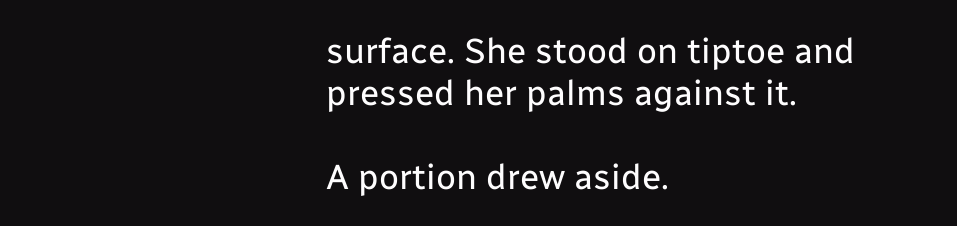surface. She stood on tiptoe and pressed her palms against it.

A portion drew aside.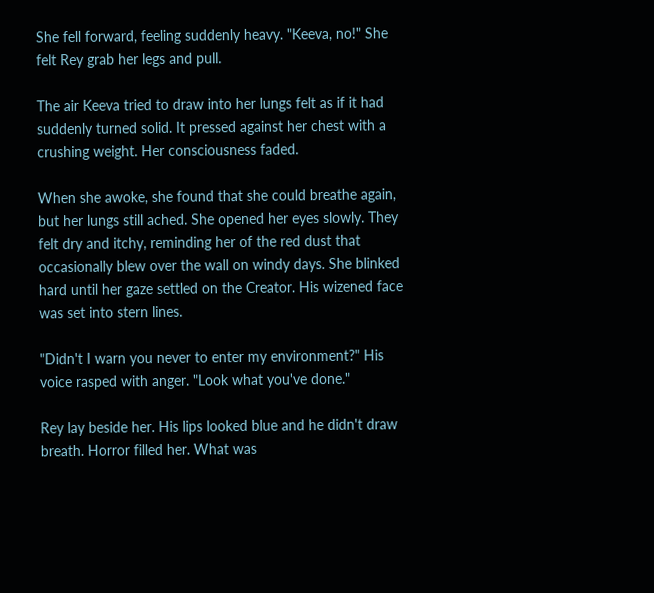She fell forward, feeling suddenly heavy. "Keeva, no!" She felt Rey grab her legs and pull.

The air Keeva tried to draw into her lungs felt as if it had suddenly turned solid. It pressed against her chest with a crushing weight. Her consciousness faded.

When she awoke, she found that she could breathe again, but her lungs still ached. She opened her eyes slowly. They felt dry and itchy, reminding her of the red dust that occasionally blew over the wall on windy days. She blinked hard until her gaze settled on the Creator. His wizened face was set into stern lines.

"Didn't I warn you never to enter my environment?" His voice rasped with anger. "Look what you've done."

Rey lay beside her. His lips looked blue and he didn't draw breath. Horror filled her. What was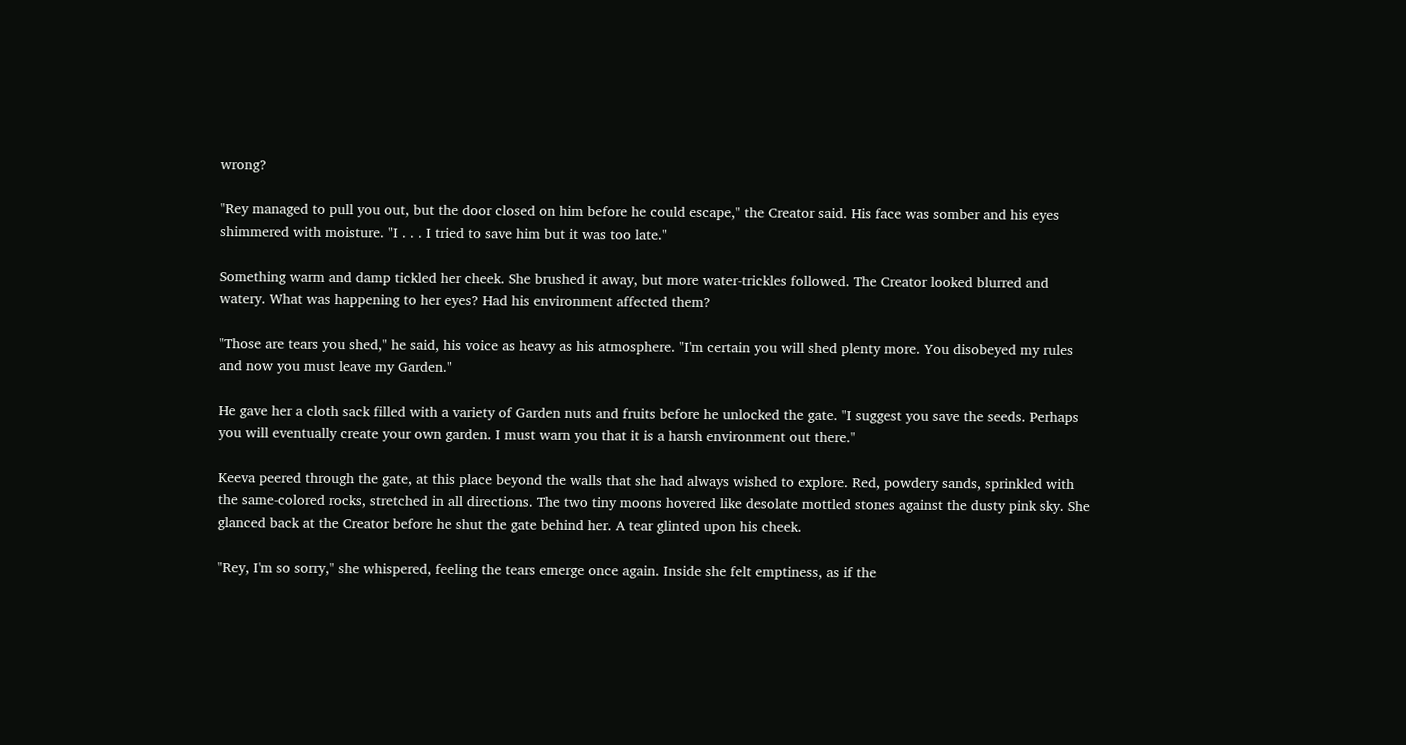wrong?

"Rey managed to pull you out, but the door closed on him before he could escape," the Creator said. His face was somber and his eyes shimmered with moisture. "I . . . I tried to save him but it was too late."

Something warm and damp tickled her cheek. She brushed it away, but more water-trickles followed. The Creator looked blurred and watery. What was happening to her eyes? Had his environment affected them?

"Those are tears you shed," he said, his voice as heavy as his atmosphere. "I'm certain you will shed plenty more. You disobeyed my rules and now you must leave my Garden."

He gave her a cloth sack filled with a variety of Garden nuts and fruits before he unlocked the gate. "I suggest you save the seeds. Perhaps you will eventually create your own garden. I must warn you that it is a harsh environment out there."

Keeva peered through the gate, at this place beyond the walls that she had always wished to explore. Red, powdery sands, sprinkled with the same-colored rocks, stretched in all directions. The two tiny moons hovered like desolate mottled stones against the dusty pink sky. She glanced back at the Creator before he shut the gate behind her. A tear glinted upon his cheek.

"Rey, I'm so sorry," she whispered, feeling the tears emerge once again. Inside she felt emptiness, as if the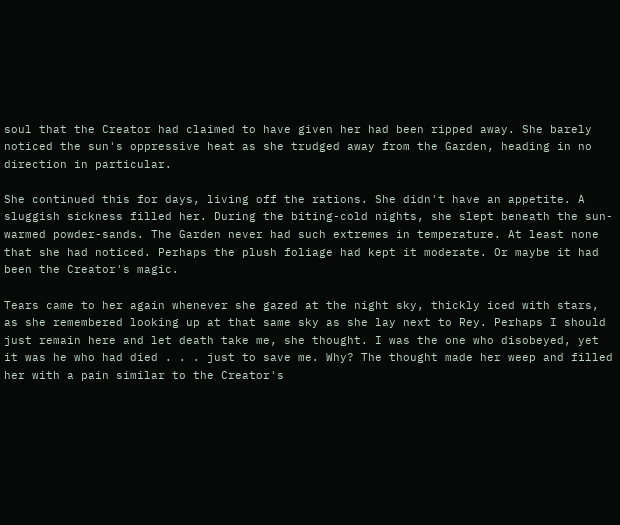soul that the Creator had claimed to have given her had been ripped away. She barely noticed the sun's oppressive heat as she trudged away from the Garden, heading in no direction in particular.

She continued this for days, living off the rations. She didn't have an appetite. A sluggish sickness filled her. During the biting-cold nights, she slept beneath the sun-warmed powder-sands. The Garden never had such extremes in temperature. At least none that she had noticed. Perhaps the plush foliage had kept it moderate. Or maybe it had been the Creator's magic.

Tears came to her again whenever she gazed at the night sky, thickly iced with stars, as she remembered looking up at that same sky as she lay next to Rey. Perhaps I should just remain here and let death take me, she thought. I was the one who disobeyed, yet it was he who had died . . . just to save me. Why? The thought made her weep and filled her with a pain similar to the Creator's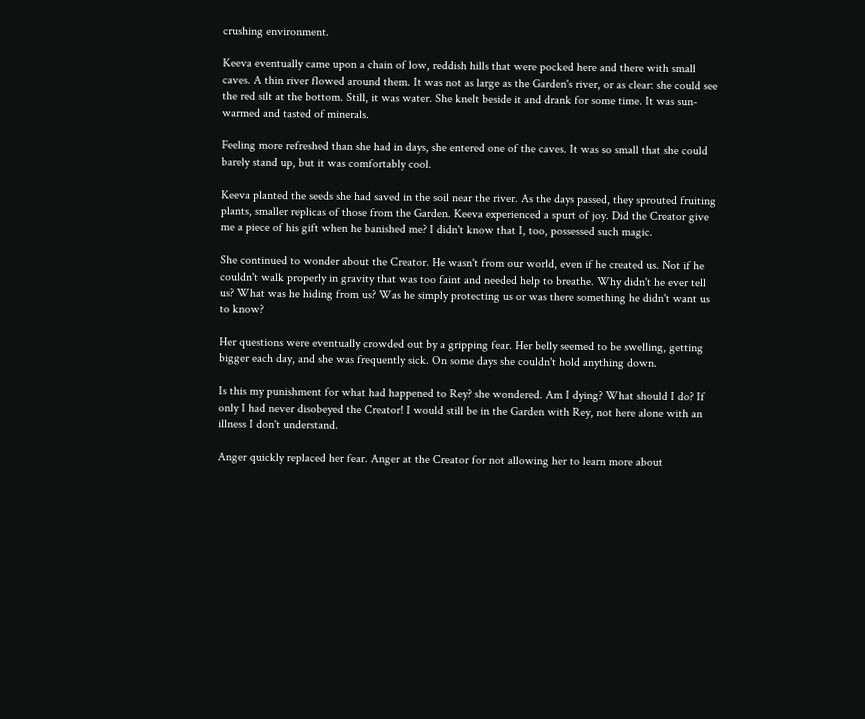crushing environment.

Keeva eventually came upon a chain of low, reddish hills that were pocked here and there with small caves. A thin river flowed around them. It was not as large as the Garden's river, or as clear: she could see the red silt at the bottom. Still, it was water. She knelt beside it and drank for some time. It was sun-warmed and tasted of minerals.

Feeling more refreshed than she had in days, she entered one of the caves. It was so small that she could barely stand up, but it was comfortably cool.

Keeva planted the seeds she had saved in the soil near the river. As the days passed, they sprouted fruiting plants, smaller replicas of those from the Garden. Keeva experienced a spurt of joy. Did the Creator give me a piece of his gift when he banished me? I didn't know that I, too, possessed such magic.

She continued to wonder about the Creator. He wasn't from our world, even if he created us. Not if he couldn't walk properly in gravity that was too faint and needed help to breathe. Why didn't he ever tell us? What was he hiding from us? Was he simply protecting us or was there something he didn't want us to know?

Her questions were eventually crowded out by a gripping fear. Her belly seemed to be swelling, getting bigger each day, and she was frequently sick. On some days she couldn't hold anything down.

Is this my punishment for what had happened to Rey? she wondered. Am I dying? What should I do? If only I had never disobeyed the Creator! I would still be in the Garden with Rey, not here alone with an illness I don't understand.

Anger quickly replaced her fear. Anger at the Creator for not allowing her to learn more about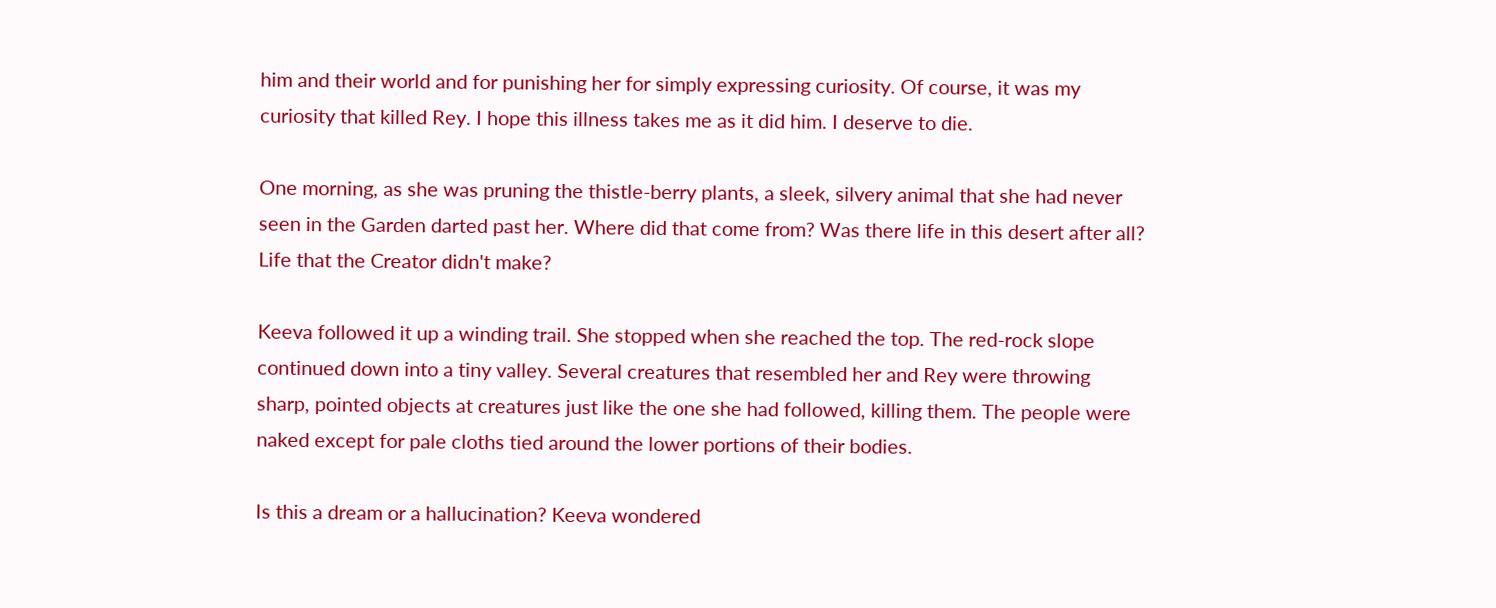him and their world and for punishing her for simply expressing curiosity. Of course, it was my curiosity that killed Rey. I hope this illness takes me as it did him. I deserve to die.

One morning, as she was pruning the thistle-berry plants, a sleek, silvery animal that she had never seen in the Garden darted past her. Where did that come from? Was there life in this desert after all? Life that the Creator didn't make?

Keeva followed it up a winding trail. She stopped when she reached the top. The red-rock slope continued down into a tiny valley. Several creatures that resembled her and Rey were throwing sharp, pointed objects at creatures just like the one she had followed, killing them. The people were naked except for pale cloths tied around the lower portions of their bodies.

Is this a dream or a hallucination? Keeva wondered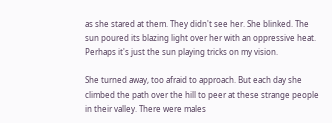as she stared at them. They didn't see her. She blinked. The sun poured its blazing light over her with an oppressive heat. Perhaps it's just the sun playing tricks on my vision.

She turned away, too afraid to approach. But each day she climbed the path over the hill to peer at these strange people in their valley. There were males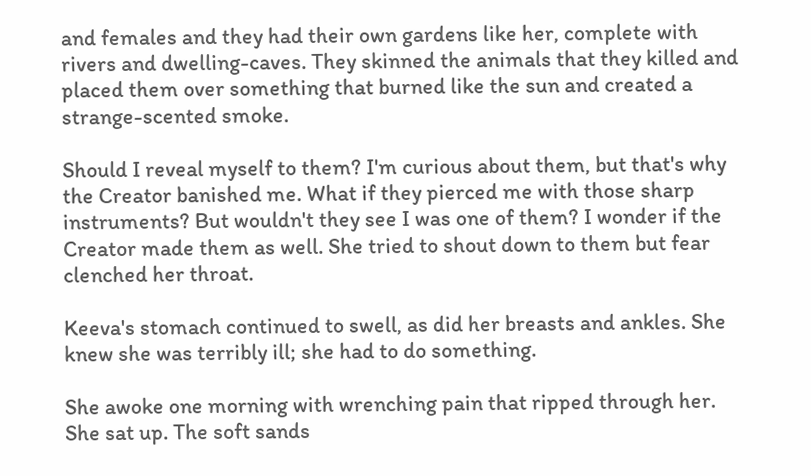and females and they had their own gardens like her, complete with rivers and dwelling-caves. They skinned the animals that they killed and placed them over something that burned like the sun and created a strange-scented smoke.

Should I reveal myself to them? I'm curious about them, but that's why the Creator banished me. What if they pierced me with those sharp instruments? But wouldn't they see I was one of them? I wonder if the Creator made them as well. She tried to shout down to them but fear clenched her throat.

Keeva's stomach continued to swell, as did her breasts and ankles. She knew she was terribly ill; she had to do something.

She awoke one morning with wrenching pain that ripped through her. She sat up. The soft sands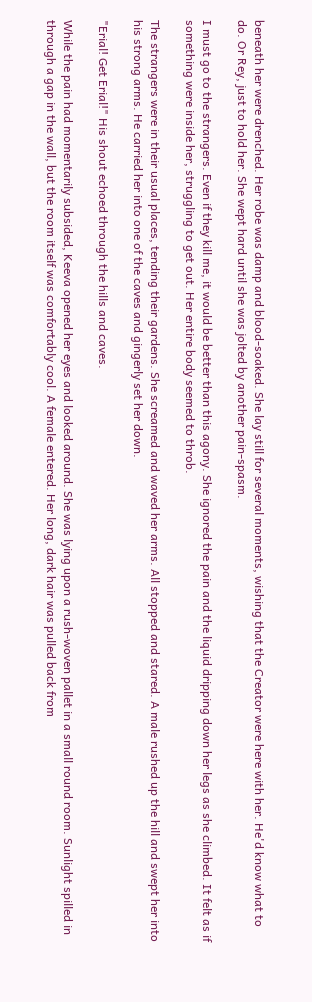beneath her were drenched. Her robe was damp and blood-soaked. She lay still for several moments, wishing that the Creator were here with her. He'd know what to do. Or Rey, just to hold her. She wept hard until she was jolted by another pain-spasm.

I must go to the strangers. Even if they kill me, it would be better than this agony. She ignored the pain and the liquid dripping down her legs as she climbed. It felt as if something were inside her, struggling to get out. Her entire body seemed to throb.

The strangers were in their usual places, tending their gardens. She screamed and waved her arms. All stopped and stared. A male rushed up the hill and swept her into his strong arms. He carried her into one of the caves and gingerly set her down.

"Erial! Get Erial!" His shout echoed through the hills and caves.

While the pain had momentarily subsided, Keeva opened her eyes and looked around. She was lying upon a rush-woven pallet in a small round room. Sunlight spilled in through a gap in the wall, but the room itself was comfortably cool. A female entered. Her long, dark hair was pulled back from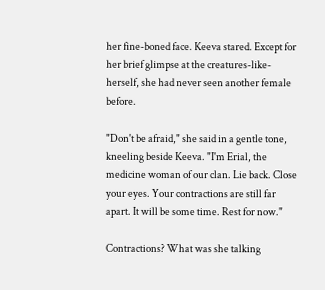her fine-boned face. Keeva stared. Except for her brief glimpse at the creatures-like-herself, she had never seen another female before.

"Don't be afraid," she said in a gentle tone, kneeling beside Keeva. "I'm Erial, the medicine woman of our clan. Lie back. Close your eyes. Your contractions are still far apart. It will be some time. Rest for now."

Contractions? What was she talking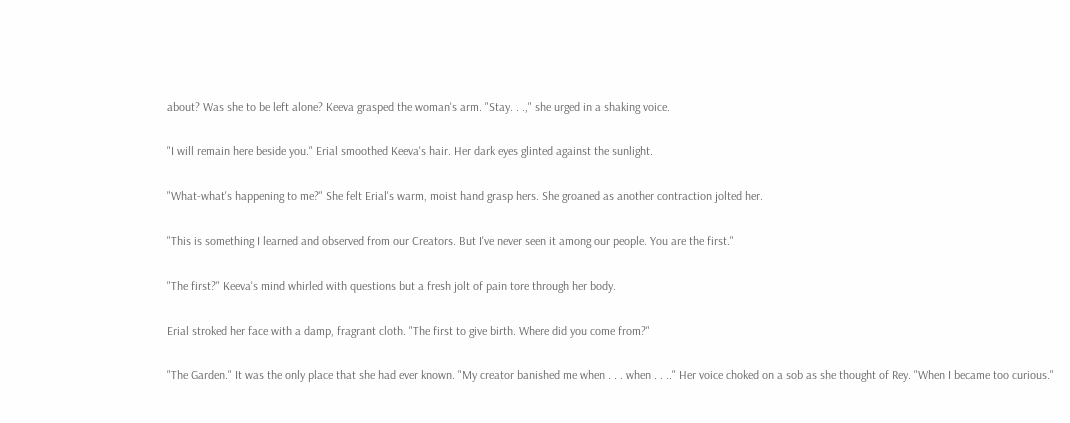about? Was she to be left alone? Keeva grasped the woman's arm. "Stay. . .," she urged in a shaking voice.

"I will remain here beside you." Erial smoothed Keeva's hair. Her dark eyes glinted against the sunlight.

"What-what's happening to me?" She felt Erial's warm, moist hand grasp hers. She groaned as another contraction jolted her.

"This is something I learned and observed from our Creators. But I've never seen it among our people. You are the first."

"The first?" Keeva's mind whirled with questions but a fresh jolt of pain tore through her body.

Erial stroked her face with a damp, fragrant cloth. "The first to give birth. Where did you come from?"

"The Garden." It was the only place that she had ever known. "My creator banished me when . . . when . . .." Her voice choked on a sob as she thought of Rey. "When I became too curious."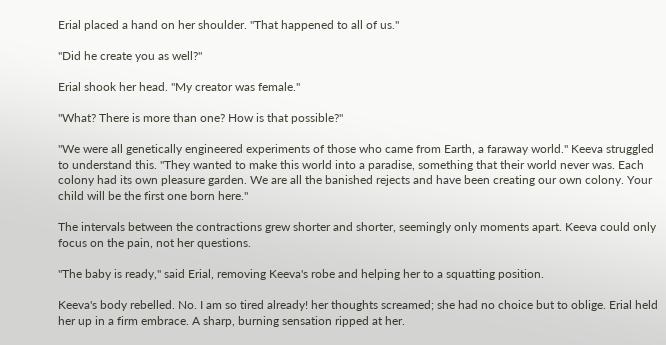Erial placed a hand on her shoulder. "That happened to all of us."

"Did he create you as well?"

Erial shook her head. "My creator was female."

"What? There is more than one? How is that possible?"

"We were all genetically engineered experiments of those who came from Earth, a faraway world." Keeva struggled to understand this. "They wanted to make this world into a paradise, something that their world never was. Each colony had its own pleasure garden. We are all the banished rejects and have been creating our own colony. Your child will be the first one born here."

The intervals between the contractions grew shorter and shorter, seemingly only moments apart. Keeva could only focus on the pain, not her questions.

"The baby is ready," said Erial, removing Keeva's robe and helping her to a squatting position.

Keeva's body rebelled. No. I am so tired already! her thoughts screamed; she had no choice but to oblige. Erial held her up in a firm embrace. A sharp, burning sensation ripped at her.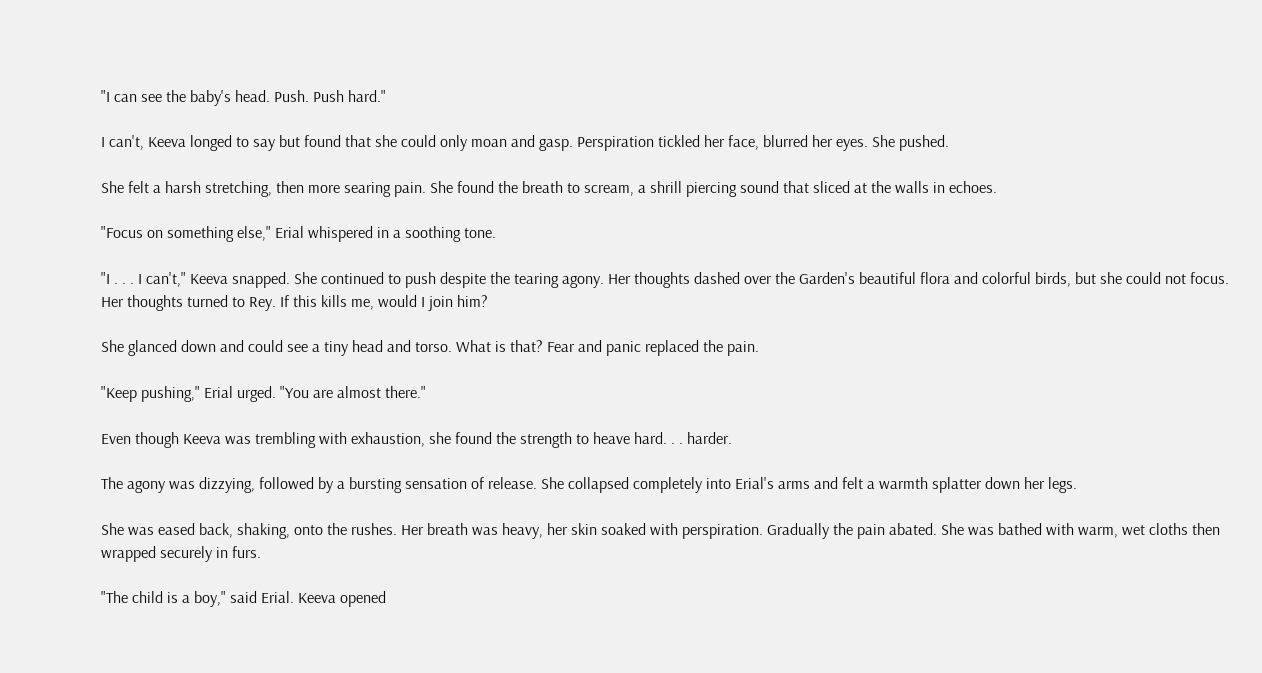"I can see the baby's head. Push. Push hard."

I can't, Keeva longed to say but found that she could only moan and gasp. Perspiration tickled her face, blurred her eyes. She pushed.

She felt a harsh stretching, then more searing pain. She found the breath to scream, a shrill piercing sound that sliced at the walls in echoes.

"Focus on something else," Erial whispered in a soothing tone.

"I . . . I can't," Keeva snapped. She continued to push despite the tearing agony. Her thoughts dashed over the Garden's beautiful flora and colorful birds, but she could not focus. Her thoughts turned to Rey. If this kills me, would I join him?

She glanced down and could see a tiny head and torso. What is that? Fear and panic replaced the pain.

"Keep pushing," Erial urged. "You are almost there."

Even though Keeva was trembling with exhaustion, she found the strength to heave hard. . . harder.

The agony was dizzying, followed by a bursting sensation of release. She collapsed completely into Erial's arms and felt a warmth splatter down her legs.

She was eased back, shaking, onto the rushes. Her breath was heavy, her skin soaked with perspiration. Gradually the pain abated. She was bathed with warm, wet cloths then wrapped securely in furs.

"The child is a boy," said Erial. Keeva opened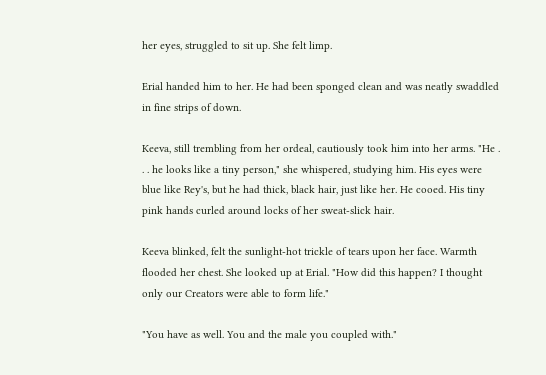her eyes, struggled to sit up. She felt limp.

Erial handed him to her. He had been sponged clean and was neatly swaddled in fine strips of down.

Keeva, still trembling from her ordeal, cautiously took him into her arms. "He . . . he looks like a tiny person," she whispered, studying him. His eyes were blue like Rey's, but he had thick, black hair, just like her. He cooed. His tiny pink hands curled around locks of her sweat-slick hair.

Keeva blinked, felt the sunlight-hot trickle of tears upon her face. Warmth flooded her chest. She looked up at Erial. "How did this happen? I thought only our Creators were able to form life."

"You have as well. You and the male you coupled with."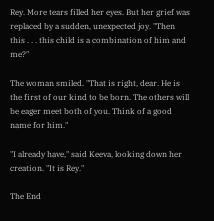Rey. More tears filled her eyes. But her grief was replaced by a sudden, unexpected joy. "Then this . . . this child is a combination of him and me?"

The woman smiled. "That is right, dear. He is the first of our kind to be born. The others will be eager meet both of you. Think of a good name for him."

"I already have," said Keeva, looking down her creation. "It is Rey."

The End